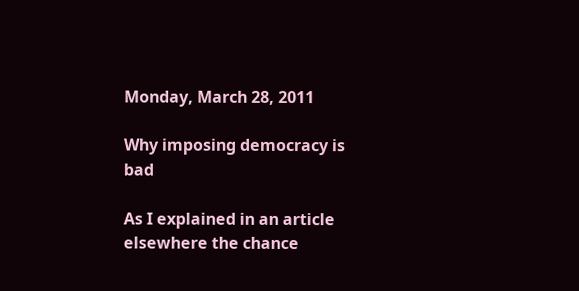Monday, March 28, 2011

Why imposing democracy is bad

As I explained in an article elsewhere the chance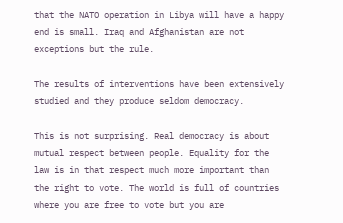that the NATO operation in Libya will have a happy end is small. Iraq and Afghanistan are not exceptions but the rule.

The results of interventions have been extensively studied and they produce seldom democracy.

This is not surprising. Real democracy is about mutual respect between people. Equality for the law is in that respect much more important than the right to vote. The world is full of countries where you are free to vote but you are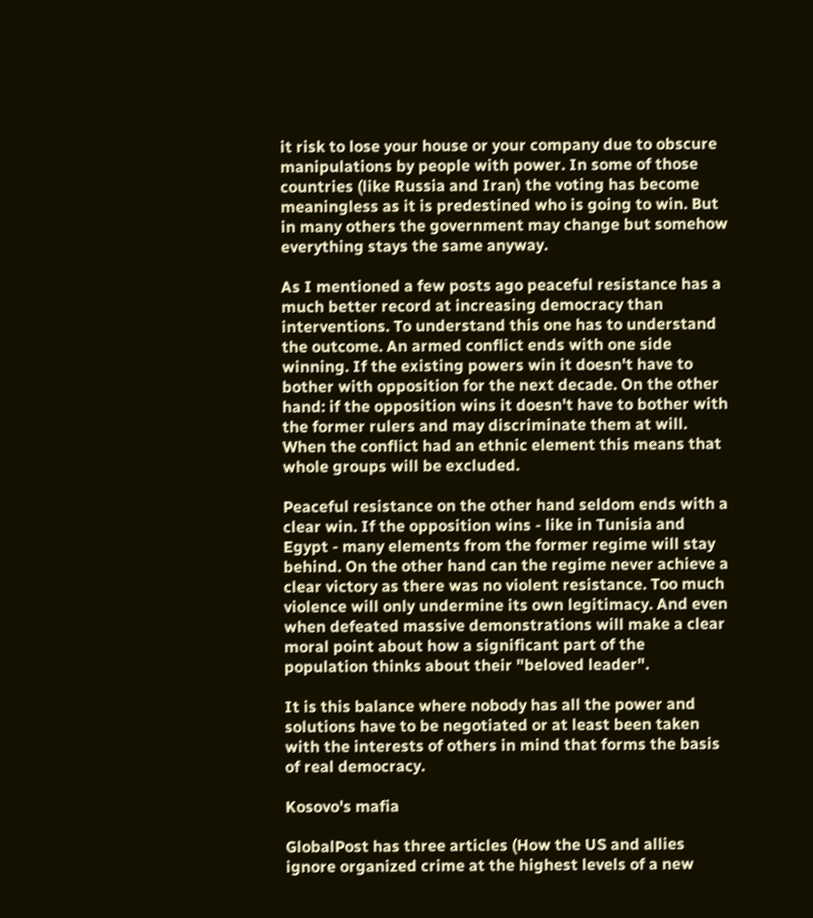it risk to lose your house or your company due to obscure manipulations by people with power. In some of those countries (like Russia and Iran) the voting has become meaningless as it is predestined who is going to win. But in many others the government may change but somehow everything stays the same anyway.

As I mentioned a few posts ago peaceful resistance has a much better record at increasing democracy than interventions. To understand this one has to understand the outcome. An armed conflict ends with one side winning. If the existing powers win it doesn't have to bother with opposition for the next decade. On the other hand: if the opposition wins it doesn't have to bother with the former rulers and may discriminate them at will. When the conflict had an ethnic element this means that whole groups will be excluded.

Peaceful resistance on the other hand seldom ends with a clear win. If the opposition wins - like in Tunisia and Egypt - many elements from the former regime will stay behind. On the other hand can the regime never achieve a clear victory as there was no violent resistance. Too much violence will only undermine its own legitimacy. And even when defeated massive demonstrations will make a clear moral point about how a significant part of the population thinks about their "beloved leader".

It is this balance where nobody has all the power and solutions have to be negotiated or at least been taken with the interests of others in mind that forms the basis of real democracy.

Kosovo's mafia

GlobalPost has three articles (How the US and allies ignore organized crime at the highest levels of a new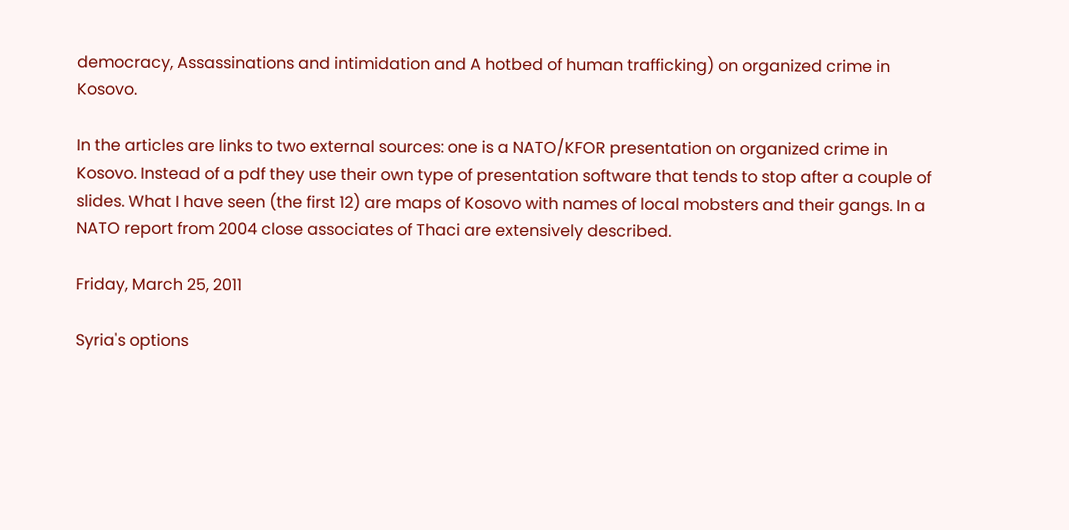democracy, Assassinations and intimidation and A hotbed of human trafficking) on organized crime in Kosovo.

In the articles are links to two external sources: one is a NATO/KFOR presentation on organized crime in Kosovo. Instead of a pdf they use their own type of presentation software that tends to stop after a couple of slides. What I have seen (the first 12) are maps of Kosovo with names of local mobsters and their gangs. In a NATO report from 2004 close associates of Thaci are extensively described.

Friday, March 25, 2011

Syria's options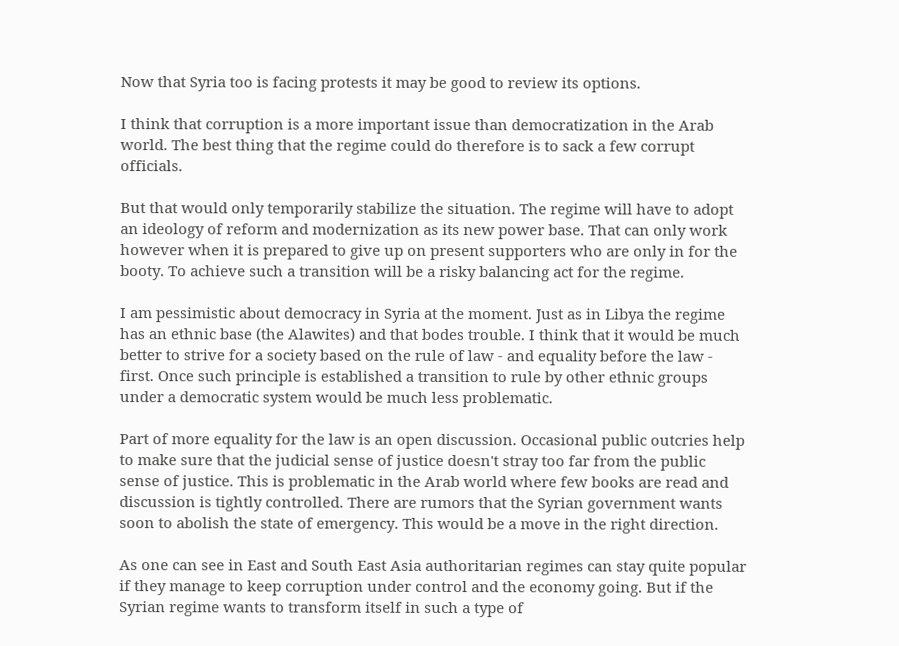Now that Syria too is facing protests it may be good to review its options.

I think that corruption is a more important issue than democratization in the Arab world. The best thing that the regime could do therefore is to sack a few corrupt officials.

But that would only temporarily stabilize the situation. The regime will have to adopt an ideology of reform and modernization as its new power base. That can only work however when it is prepared to give up on present supporters who are only in for the booty. To achieve such a transition will be a risky balancing act for the regime.

I am pessimistic about democracy in Syria at the moment. Just as in Libya the regime has an ethnic base (the Alawites) and that bodes trouble. I think that it would be much better to strive for a society based on the rule of law - and equality before the law - first. Once such principle is established a transition to rule by other ethnic groups under a democratic system would be much less problematic.

Part of more equality for the law is an open discussion. Occasional public outcries help to make sure that the judicial sense of justice doesn't stray too far from the public sense of justice. This is problematic in the Arab world where few books are read and discussion is tightly controlled. There are rumors that the Syrian government wants soon to abolish the state of emergency. This would be a move in the right direction.

As one can see in East and South East Asia authoritarian regimes can stay quite popular if they manage to keep corruption under control and the economy going. But if the Syrian regime wants to transform itself in such a type of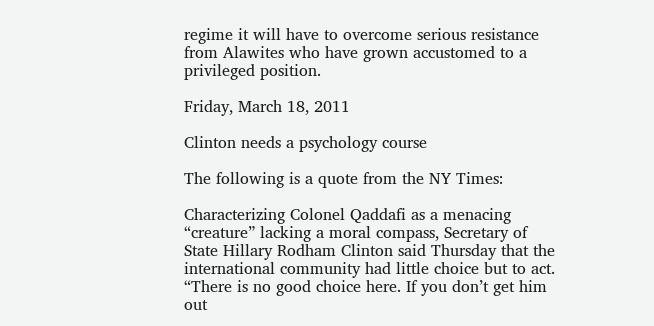regime it will have to overcome serious resistance from Alawites who have grown accustomed to a privileged position.

Friday, March 18, 2011

Clinton needs a psychology course

The following is a quote from the NY Times:

Characterizing Colonel Qaddafi as a menacing “creature” lacking a moral compass, Secretary of State Hillary Rodham Clinton said Thursday that the international community had little choice but to act. “There is no good choice here. If you don’t get him out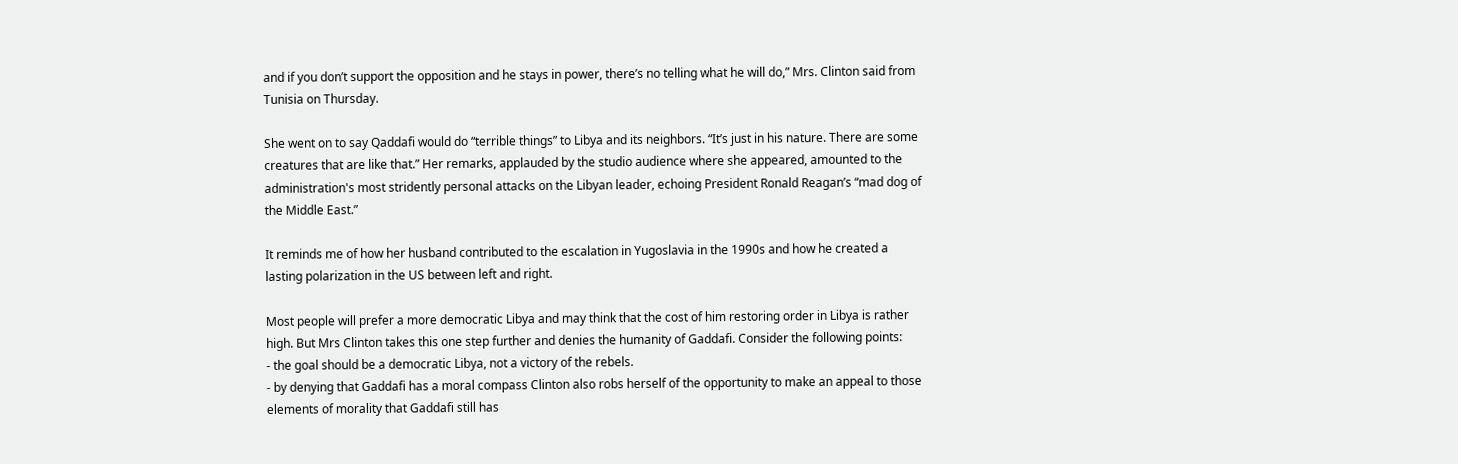and if you don’t support the opposition and he stays in power, there’s no telling what he will do,” Mrs. Clinton said from Tunisia on Thursday.

She went on to say Qaddafi would do “terrible things” to Libya and its neighbors. “It’s just in his nature. There are some creatures that are like that.” Her remarks, applauded by the studio audience where she appeared, amounted to the administration's most stridently personal attacks on the Libyan leader, echoing President Ronald Reagan’s “mad dog of the Middle East.”

It reminds me of how her husband contributed to the escalation in Yugoslavia in the 1990s and how he created a lasting polarization in the US between left and right.

Most people will prefer a more democratic Libya and may think that the cost of him restoring order in Libya is rather high. But Mrs Clinton takes this one step further and denies the humanity of Gaddafi. Consider the following points:
- the goal should be a democratic Libya, not a victory of the rebels.
- by denying that Gaddafi has a moral compass Clinton also robs herself of the opportunity to make an appeal to those elements of morality that Gaddafi still has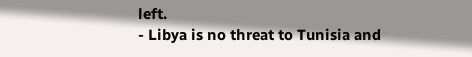left.
- Libya is no threat to Tunisia and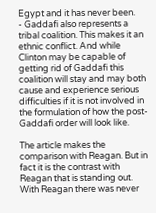Egypt and it has never been.
- Gaddafi also represents a tribal coalition. This makes it an ethnic conflict. And while Clinton may be capable of getting rid of Gaddafi this coalition will stay and may both cause and experience serious difficulties if it is not involved in the formulation of how the post-Gaddafi order will look like.

The article makes the comparison with Reagan. But in fact it is the contrast with Reagan that is standing out. With Reagan there was never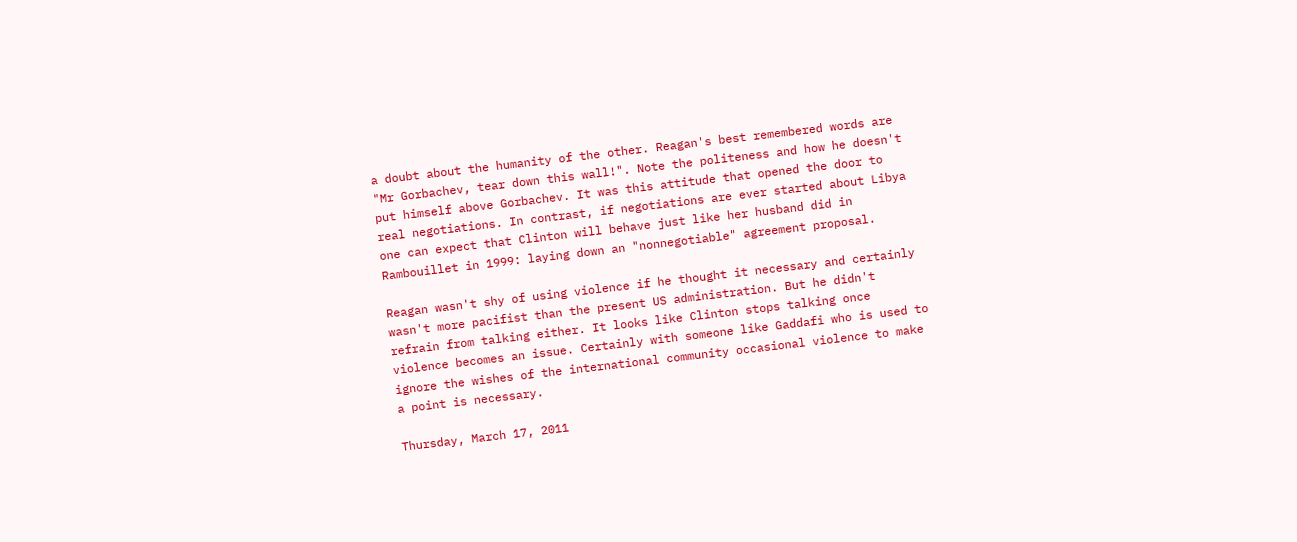a doubt about the humanity of the other. Reagan's best remembered words are "Mr Gorbachev, tear down this wall!". Note the politeness and how he doesn't put himself above Gorbachev. It was this attitude that opened the door to real negotiations. In contrast, if negotiations are ever started about Libya one can expect that Clinton will behave just like her husband did in Rambouillet in 1999: laying down an "nonnegotiable" agreement proposal.

Reagan wasn't shy of using violence if he thought it necessary and certainly wasn't more pacifist than the present US administration. But he didn't refrain from talking either. It looks like Clinton stops talking once violence becomes an issue. Certainly with someone like Gaddafi who is used to ignore the wishes of the international community occasional violence to make a point is necessary.

Thursday, March 17, 2011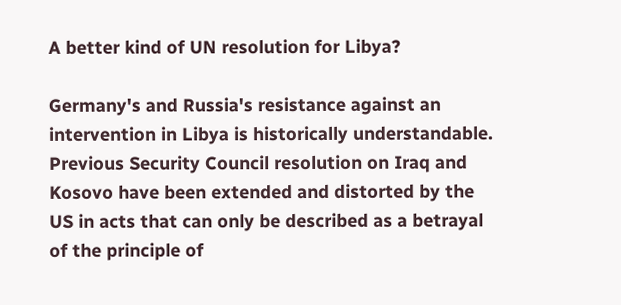A better kind of UN resolution for Libya?

Germany's and Russia's resistance against an intervention in Libya is historically understandable. Previous Security Council resolution on Iraq and Kosovo have been extended and distorted by the US in acts that can only be described as a betrayal of the principle of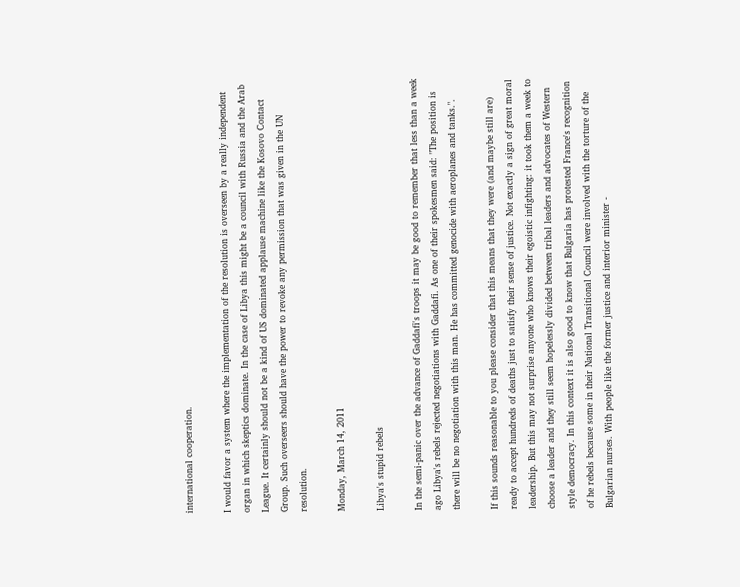international cooperation.

I would favor a system where the implementation of the resolution is overseen by a really independent organ in which skeptics dominate. In the case of Libya this might be a council with Russia and the Arab League. It certainly should not be a kind of US dominated applause machine like the Kosovo Contact Group. Such overseers should have the power to revoke any permission that was given in the UN resolution.

Monday, March 14, 2011

Libya's stupid rebels

In the semi-panic over the advance of Gaddafi's troops it may be good to remember that less than a week ago Libya's rebels rejected negotiations with Gaddafi. As one of their spokesmen said: "The position is there will be no negotiation with this man. He has committed genocide with aeroplanes and tanks.".

If this sounds reasonable to you please consider that this means that they were (and maybe still are) ready to accept hundreds of deaths just to satisfy their sense of justice. Not exactly a sign of great moral leadership. But this may not surprise anyone who knows their egoistic infighting: it took them a week to choose a leader and they still seem hopelessly divided between tribal leaders and advocates of Western style democracy. In this context it is also good to know that Bulgaria has protested France's recognition of he rebels because some in their National Transitional Council were involved with the torture of the Bulgarian nurses. With people like the former justice and interior minister -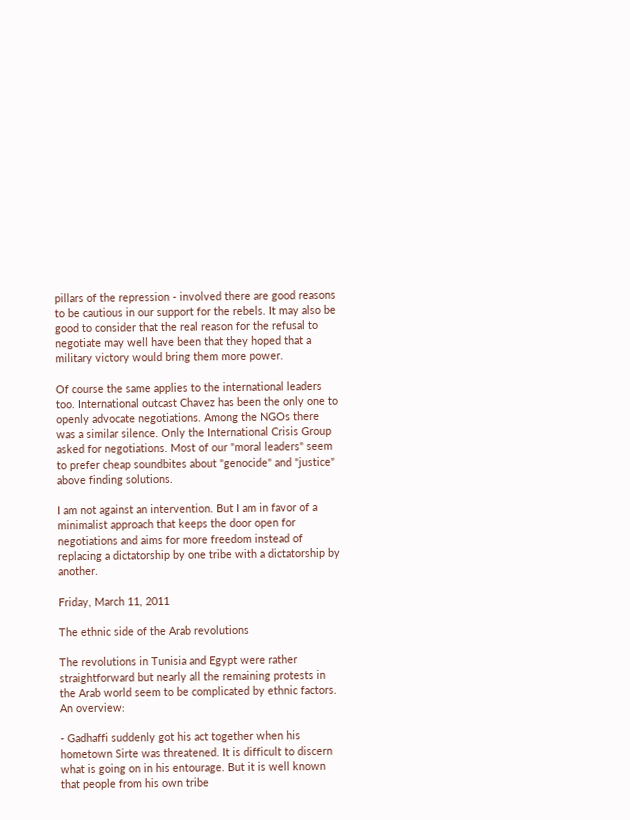pillars of the repression - involved there are good reasons to be cautious in our support for the rebels. It may also be good to consider that the real reason for the refusal to negotiate may well have been that they hoped that a military victory would bring them more power.

Of course the same applies to the international leaders too. International outcast Chavez has been the only one to openly advocate negotiations. Among the NGOs there was a similar silence. Only the International Crisis Group asked for negotiations. Most of our "moral leaders" seem to prefer cheap soundbites about "genocide" and "justice" above finding solutions.

I am not against an intervention. But I am in favor of a minimalist approach that keeps the door open for negotiations and aims for more freedom instead of replacing a dictatorship by one tribe with a dictatorship by another.

Friday, March 11, 2011

The ethnic side of the Arab revolutions

The revolutions in Tunisia and Egypt were rather straightforward but nearly all the remaining protests in the Arab world seem to be complicated by ethnic factors. An overview:

- Gadhaffi suddenly got his act together when his hometown Sirte was threatened. It is difficult to discern what is going on in his entourage. But it is well known that people from his own tribe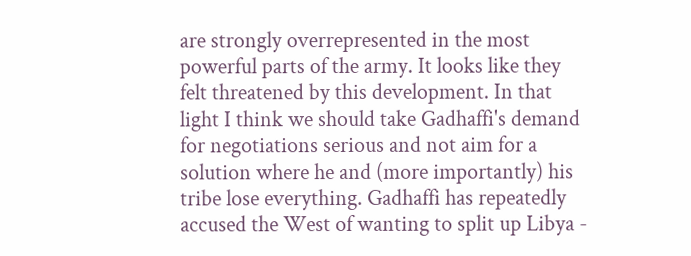are strongly overrepresented in the most powerful parts of the army. It looks like they felt threatened by this development. In that light I think we should take Gadhaffi's demand for negotiations serious and not aim for a solution where he and (more importantly) his tribe lose everything. Gadhaffi has repeatedly accused the West of wanting to split up Libya -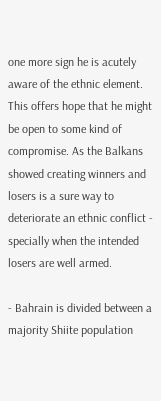one more sign he is acutely aware of the ethnic element. This offers hope that he might be open to some kind of compromise. As the Balkans showed creating winners and losers is a sure way to deteriorate an ethnic conflict - specially when the intended losers are well armed.

- Bahrain is divided between a majority Shiite population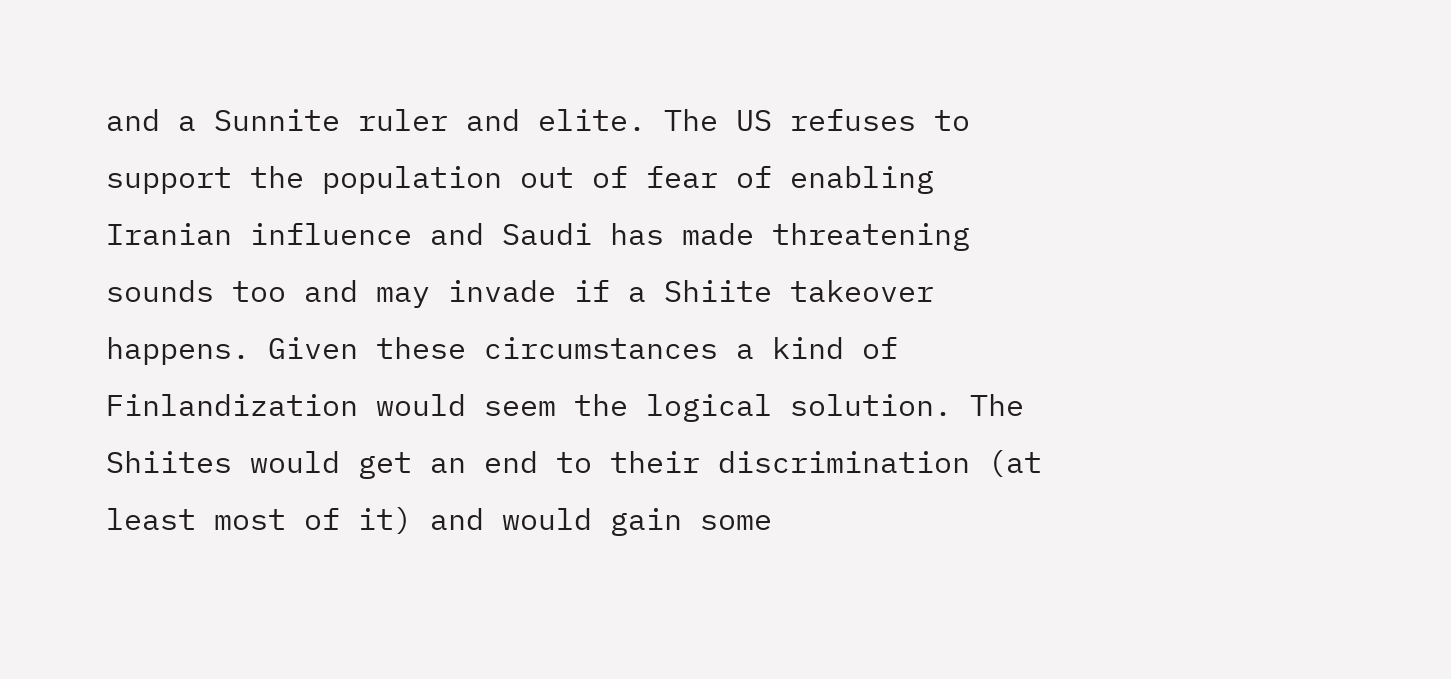and a Sunnite ruler and elite. The US refuses to support the population out of fear of enabling Iranian influence and Saudi has made threatening sounds too and may invade if a Shiite takeover happens. Given these circumstances a kind of Finlandization would seem the logical solution. The Shiites would get an end to their discrimination (at least most of it) and would gain some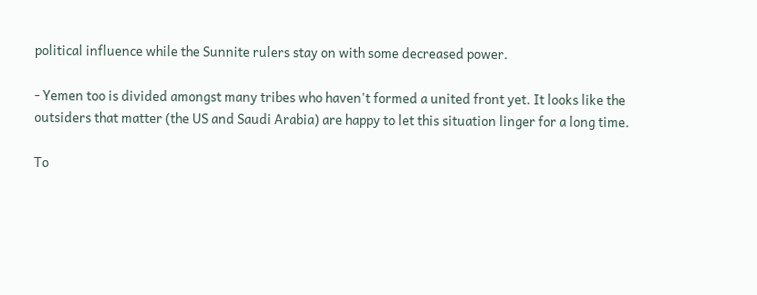political influence while the Sunnite rulers stay on with some decreased power.

- Yemen too is divided amongst many tribes who haven't formed a united front yet. It looks like the outsiders that matter (the US and Saudi Arabia) are happy to let this situation linger for a long time.

To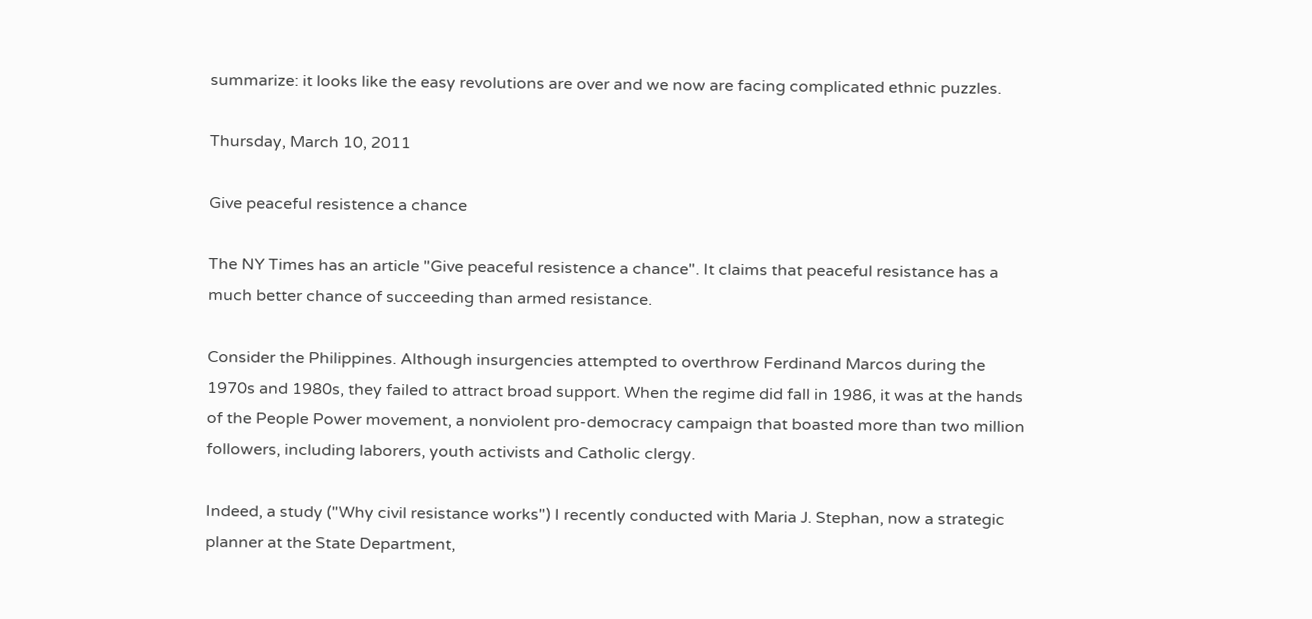summarize: it looks like the easy revolutions are over and we now are facing complicated ethnic puzzles.

Thursday, March 10, 2011

Give peaceful resistence a chance

The NY Times has an article "Give peaceful resistence a chance". It claims that peaceful resistance has a much better chance of succeeding than armed resistance.

Consider the Philippines. Although insurgencies attempted to overthrow Ferdinand Marcos during the 1970s and 1980s, they failed to attract broad support. When the regime did fall in 1986, it was at the hands of the People Power movement, a nonviolent pro-democracy campaign that boasted more than two million followers, including laborers, youth activists and Catholic clergy.

Indeed, a study ("Why civil resistance works") I recently conducted with Maria J. Stephan, now a strategic planner at the State Department,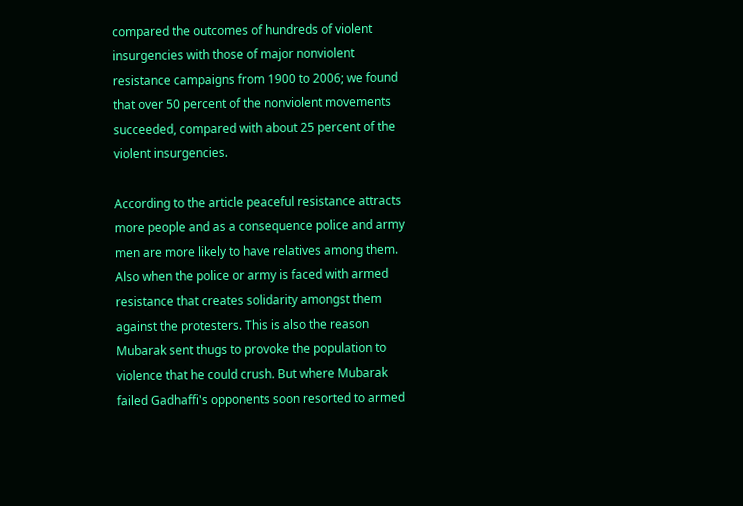compared the outcomes of hundreds of violent insurgencies with those of major nonviolent resistance campaigns from 1900 to 2006; we found that over 50 percent of the nonviolent movements succeeded, compared with about 25 percent of the violent insurgencies.

According to the article peaceful resistance attracts more people and as a consequence police and army men are more likely to have relatives among them. Also when the police or army is faced with armed resistance that creates solidarity amongst them against the protesters. This is also the reason Mubarak sent thugs to provoke the population to violence that he could crush. But where Mubarak failed Gadhaffi's opponents soon resorted to armed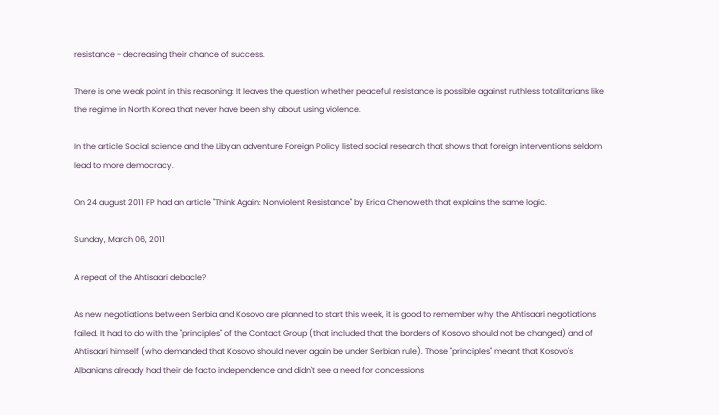resistance - decreasing their chance of success.

There is one weak point in this reasoning: It leaves the question whether peaceful resistance is possible against ruthless totalitarians like the regime in North Korea that never have been shy about using violence.

In the article Social science and the Libyan adventure Foreign Policy listed social research that shows that foreign interventions seldom lead to more democracy.

On 24 august 2011 FP had an article "Think Again: Nonviolent Resistance" by Erica Chenoweth that explains the same logic.

Sunday, March 06, 2011

A repeat of the Ahtisaari debacle?

As new negotiations between Serbia and Kosovo are planned to start this week, it is good to remember why the Ahtisaari negotiations failed. It had to do with the "principles" of the Contact Group (that included that the borders of Kosovo should not be changed) and of Ahtisaari himself (who demanded that Kosovo should never again be under Serbian rule). Those "principles" meant that Kosovo's Albanians already had their de facto independence and didn't see a need for concessions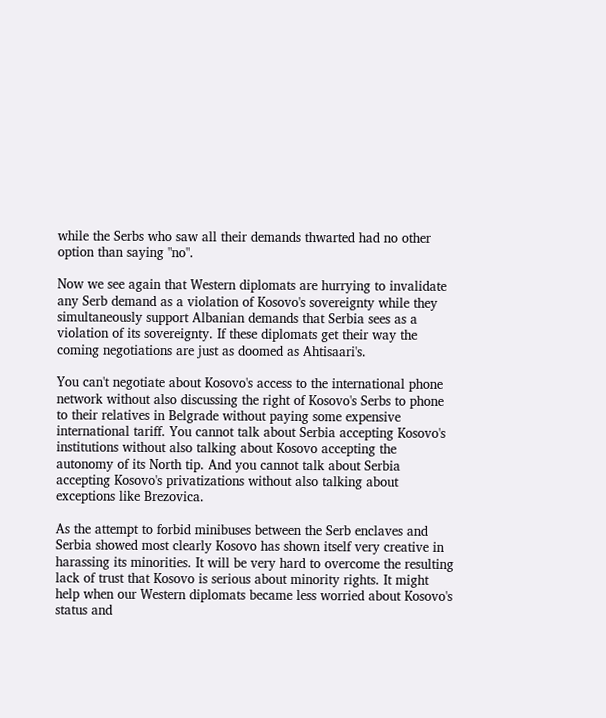while the Serbs who saw all their demands thwarted had no other option than saying "no".

Now we see again that Western diplomats are hurrying to invalidate any Serb demand as a violation of Kosovo's sovereignty while they simultaneously support Albanian demands that Serbia sees as a violation of its sovereignty. If these diplomats get their way the coming negotiations are just as doomed as Ahtisaari's.

You can't negotiate about Kosovo's access to the international phone network without also discussing the right of Kosovo's Serbs to phone to their relatives in Belgrade without paying some expensive international tariff. You cannot talk about Serbia accepting Kosovo's institutions without also talking about Kosovo accepting the autonomy of its North tip. And you cannot talk about Serbia accepting Kosovo's privatizations without also talking about exceptions like Brezovica.

As the attempt to forbid minibuses between the Serb enclaves and Serbia showed most clearly Kosovo has shown itself very creative in harassing its minorities. It will be very hard to overcome the resulting lack of trust that Kosovo is serious about minority rights. It might help when our Western diplomats became less worried about Kosovo's status and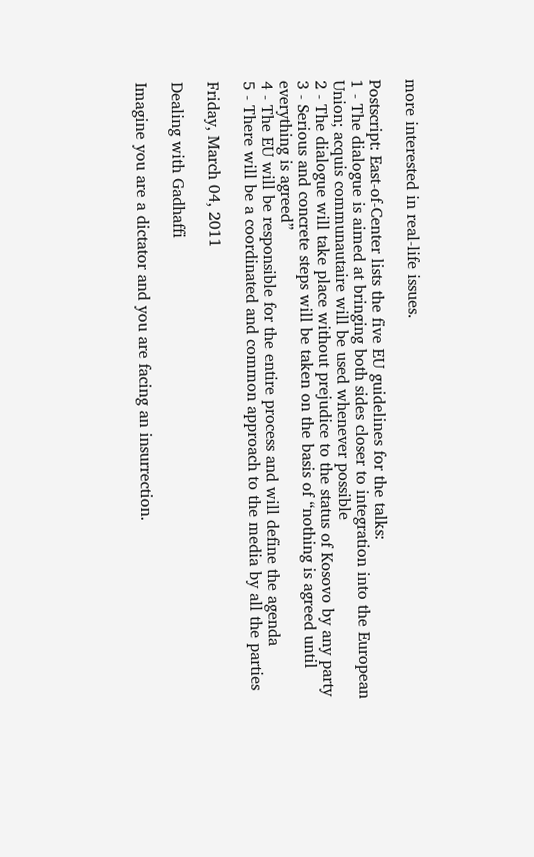more interested in real-life issues.

Postscript: East-of-Center lists the five EU guidelines for the talks:
1 - The dialogue is aimed at bringing both sides closer to integration into the European Union; acquis communautaire will be used whenever possible
2 - The dialogue will take place without prejudice to the status of Kosovo by any party
3 - Serious and concrete steps will be taken on the basis of “nothing is agreed until everything is agreed”
4 - The EU will be responsible for the entire process and will define the agenda
5 - There will be a coordinated and common approach to the media by all the parties

Friday, March 04, 2011

Dealing with Gadhaffi

Imagine you are a dictator and you are facing an insurrection.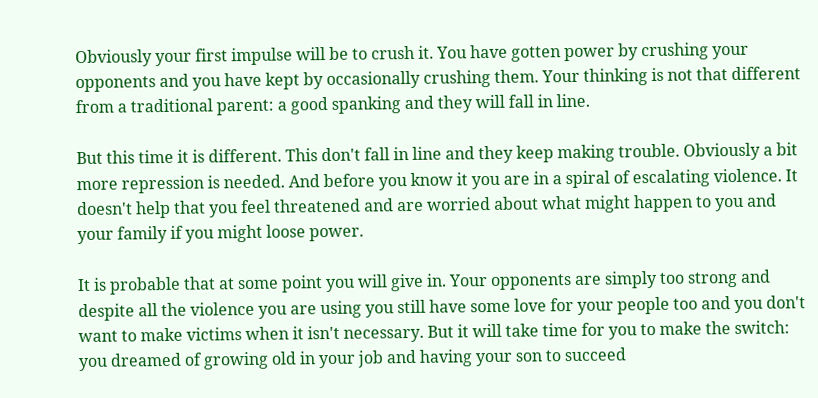Obviously your first impulse will be to crush it. You have gotten power by crushing your opponents and you have kept by occasionally crushing them. Your thinking is not that different from a traditional parent: a good spanking and they will fall in line.

But this time it is different. This don't fall in line and they keep making trouble. Obviously a bit more repression is needed. And before you know it you are in a spiral of escalating violence. It doesn't help that you feel threatened and are worried about what might happen to you and your family if you might loose power.

It is probable that at some point you will give in. Your opponents are simply too strong and despite all the violence you are using you still have some love for your people too and you don't want to make victims when it isn't necessary. But it will take time for you to make the switch: you dreamed of growing old in your job and having your son to succeed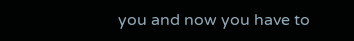you and now you have to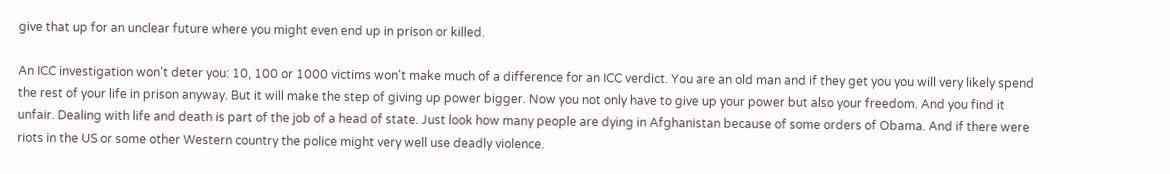give that up for an unclear future where you might even end up in prison or killed.

An ICC investigation won't deter you: 10, 100 or 1000 victims won't make much of a difference for an ICC verdict. You are an old man and if they get you you will very likely spend the rest of your life in prison anyway. But it will make the step of giving up power bigger. Now you not only have to give up your power but also your freedom. And you find it unfair. Dealing with life and death is part of the job of a head of state. Just look how many people are dying in Afghanistan because of some orders of Obama. And if there were riots in the US or some other Western country the police might very well use deadly violence.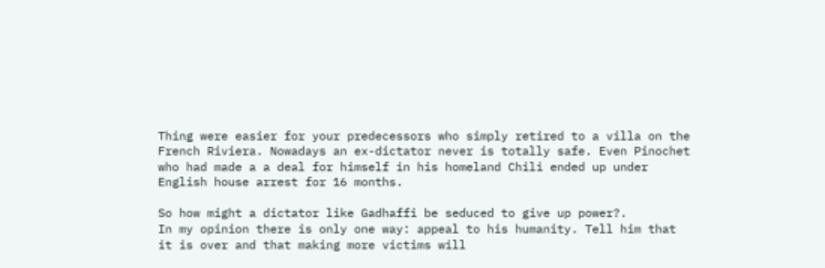Thing were easier for your predecessors who simply retired to a villa on the French Riviera. Nowadays an ex-dictator never is totally safe. Even Pinochet who had made a a deal for himself in his homeland Chili ended up under English house arrest for 16 months.

So how might a dictator like Gadhaffi be seduced to give up power?.
In my opinion there is only one way: appeal to his humanity. Tell him that it is over and that making more victims will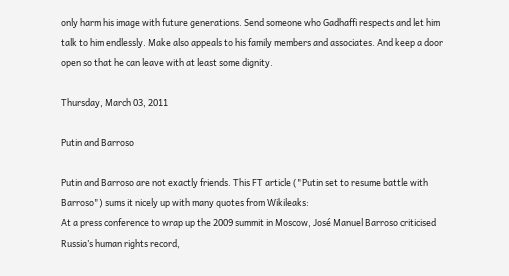only harm his image with future generations. Send someone who Gadhaffi respects and let him talk to him endlessly. Make also appeals to his family members and associates. And keep a door open so that he can leave with at least some dignity.

Thursday, March 03, 2011

Putin and Barroso

Putin and Barroso are not exactly friends. This FT article ("Putin set to resume battle with Barroso") sums it nicely up with many quotes from Wikileaks:
At a press conference to wrap up the 2009 summit in Moscow, José Manuel Barroso criticised Russia’s human rights record,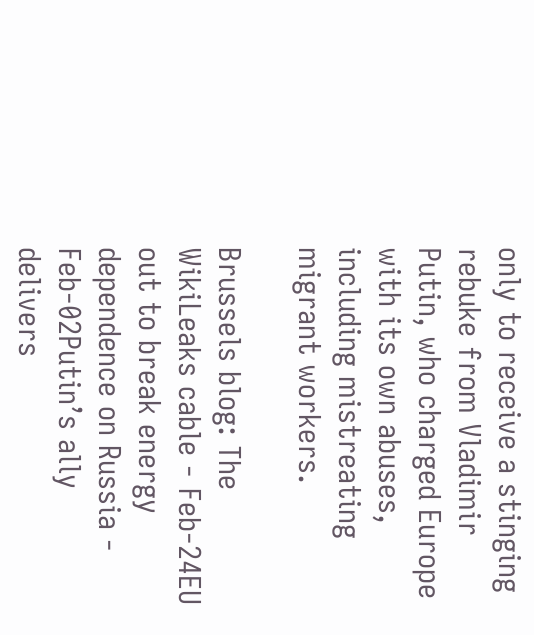only to receive a stinging rebuke from Vladimir Putin, who charged Europe with its own abuses, including mistreating migrant workers.

Brussels blog: The WikiLeaks cable - Feb-24EU out to break energy dependence on Russia - Feb-02Putin’s ally delivers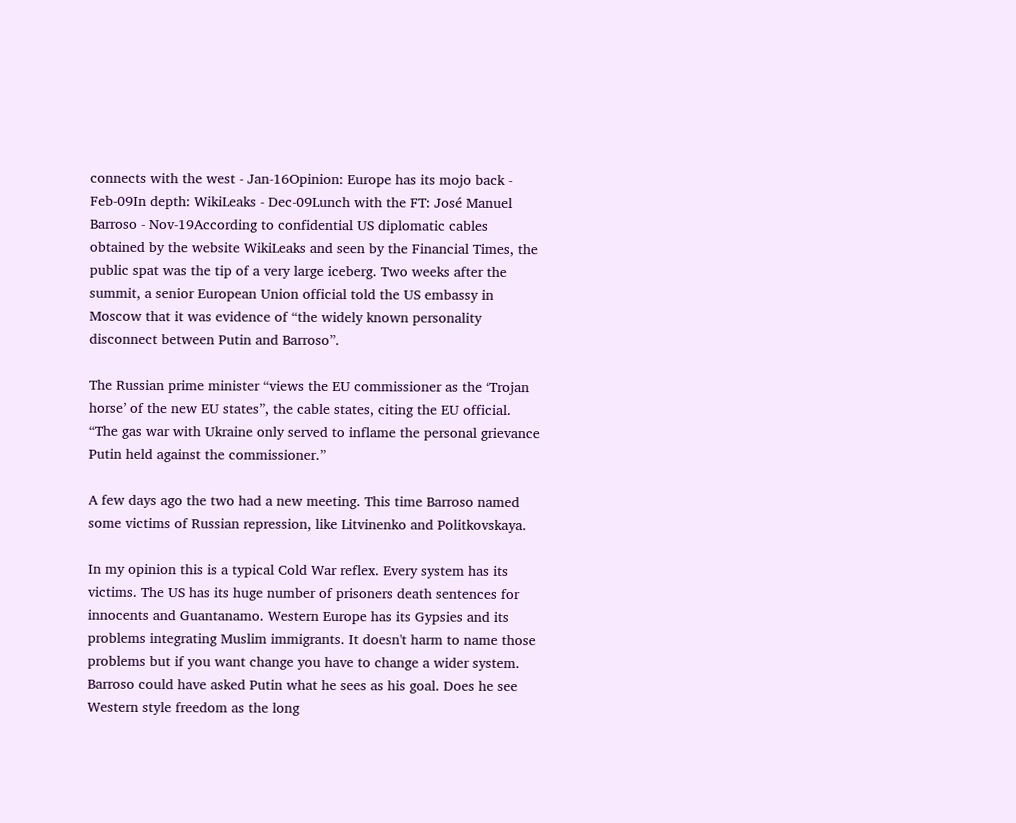connects with the west - Jan-16Opinion: Europe has its mojo back - Feb-09In depth: WikiLeaks - Dec-09Lunch with the FT: José Manuel Barroso - Nov-19According to confidential US diplomatic cables obtained by the website WikiLeaks and seen by the Financial Times, the public spat was the tip of a very large iceberg. Two weeks after the summit, a senior European Union official told the US embassy in Moscow that it was evidence of “the widely known personality disconnect between Putin and Barroso”.

The Russian prime minister “views the EU commissioner as the ‘Trojan horse’ of the new EU states”, the cable states, citing the EU official. “The gas war with Ukraine only served to inflame the personal grievance Putin held against the commissioner.”

A few days ago the two had a new meeting. This time Barroso named some victims of Russian repression, like Litvinenko and Politkovskaya.

In my opinion this is a typical Cold War reflex. Every system has its victims. The US has its huge number of prisoners death sentences for innocents and Guantanamo. Western Europe has its Gypsies and its problems integrating Muslim immigrants. It doesn't harm to name those problems but if you want change you have to change a wider system. Barroso could have asked Putin what he sees as his goal. Does he see Western style freedom as the long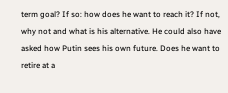term goal? If so: how does he want to reach it? If not, why not and what is his alternative. He could also have asked how Putin sees his own future. Does he want to retire at a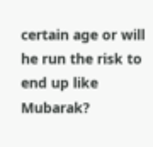certain age or will he run the risk to end up like Mubarak?